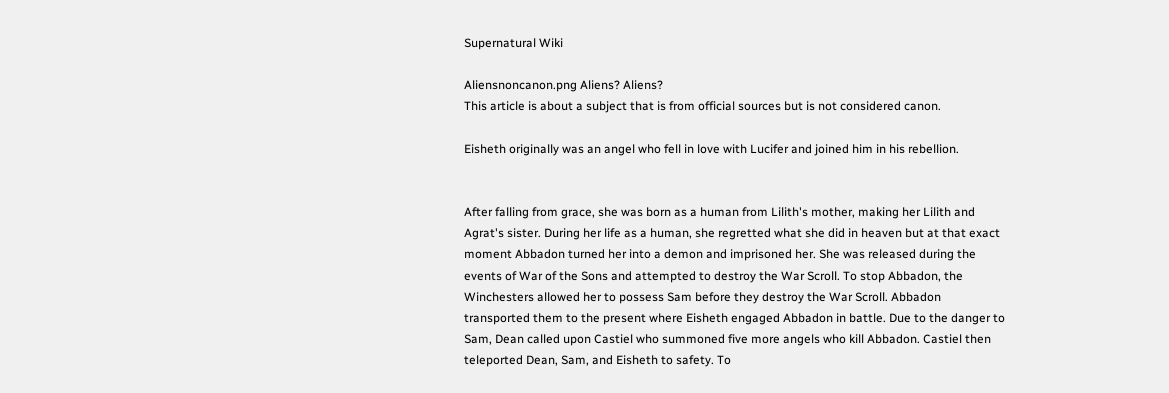Supernatural Wiki

Aliensnoncanon.png Aliens? Aliens?
This article is about a subject that is from official sources but is not considered canon.

Eisheth originally was an angel who fell in love with Lucifer and joined him in his rebellion.


After falling from grace, she was born as a human from Lilith's mother, making her Lilith and Agrat's sister. During her life as a human, she regretted what she did in heaven but at that exact moment Abbadon turned her into a demon and imprisoned her. She was released during the events of War of the Sons and attempted to destroy the War Scroll. To stop Abbadon, the Winchesters allowed her to possess Sam before they destroy the War Scroll. Abbadon transported them to the present where Eisheth engaged Abbadon in battle. Due to the danger to Sam, Dean called upon Castiel who summoned five more angels who kill Abbadon. Castiel then teleported Dean, Sam, and Eisheth to safety. To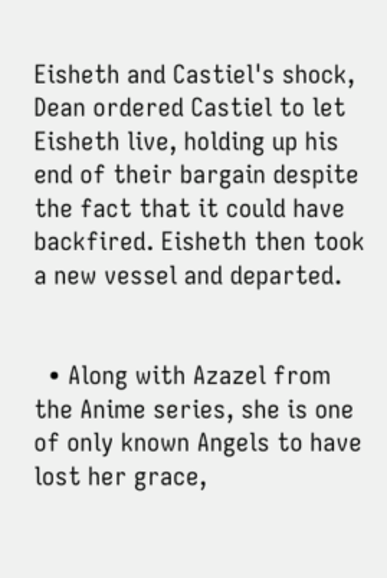Eisheth and Castiel's shock, Dean ordered Castiel to let Eisheth live, holding up his end of their bargain despite the fact that it could have backfired. Eisheth then took a new vessel and departed.


  • Along with Azazel from the Anime series, she is one of only known Angels to have lost her grace,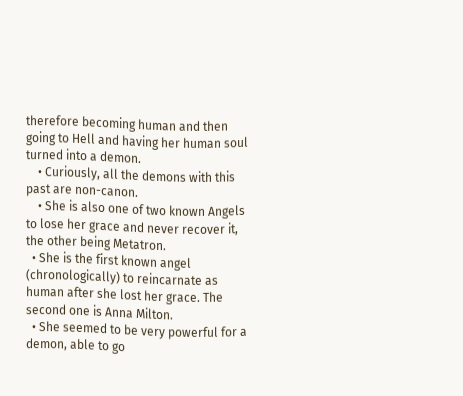therefore becoming human and then going to Hell and having her human soul turned into a demon.
    • Curiously, all the demons with this past are non-canon.
    • She is also one of two known Angels to lose her grace and never recover it, the other being Metatron.
  • She is the first known angel (chronologically) to reincarnate as human after she lost her grace. The second one is Anna Milton.
  • She seemed to be very powerful for a demon, able to go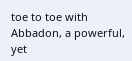toe to toe with Abbadon, a powerful, yet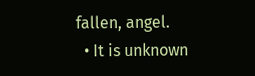fallen, angel.
  • It is unknown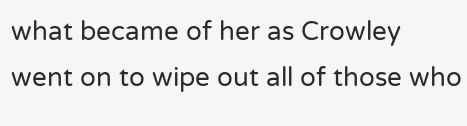what became of her as Crowley went on to wipe out all of those who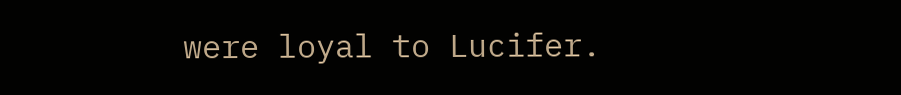were loyal to Lucifer.